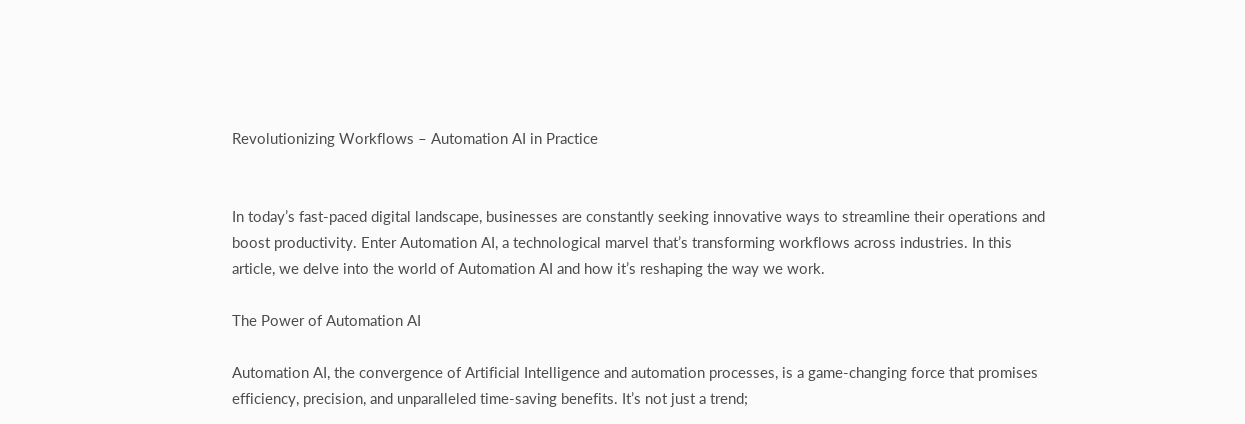Revolutionizing Workflows – Automation AI in Practice


In today’s fast-paced digital landscape, businesses are constantly seeking innovative ways to streamline their operations and boost productivity. Enter Automation AI, a technological marvel that’s transforming workflows across industries. In this article, we delve into the world of Automation AI and how it’s reshaping the way we work.

The Power of Automation AI

Automation AI, the convergence of Artificial Intelligence and automation processes, is a game-changing force that promises efficiency, precision, and unparalleled time-saving benefits. It’s not just a trend;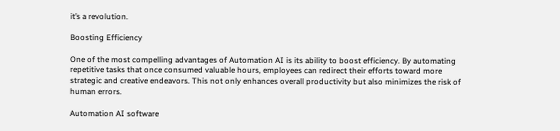it’s a revolution.

Boosting Efficiency

One of the most compelling advantages of Automation AI is its ability to boost efficiency. By automating repetitive tasks that once consumed valuable hours, employees can redirect their efforts toward more strategic and creative endeavors. This not only enhances overall productivity but also minimizes the risk of human errors.

Automation AI software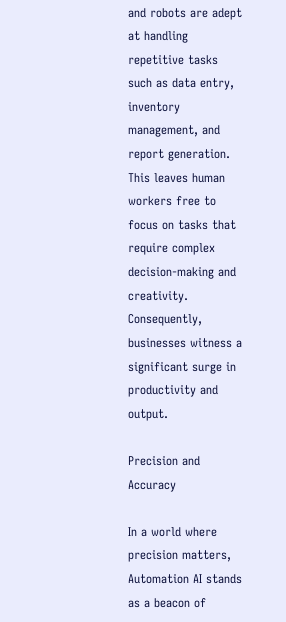and robots are adept at handling repetitive tasks such as data entry, inventory management, and report generation. This leaves human workers free to focus on tasks that require complex decision-making and creativity. Consequently, businesses witness a significant surge in productivity and output.

Precision and Accuracy

In a world where precision matters, Automation AI stands as a beacon of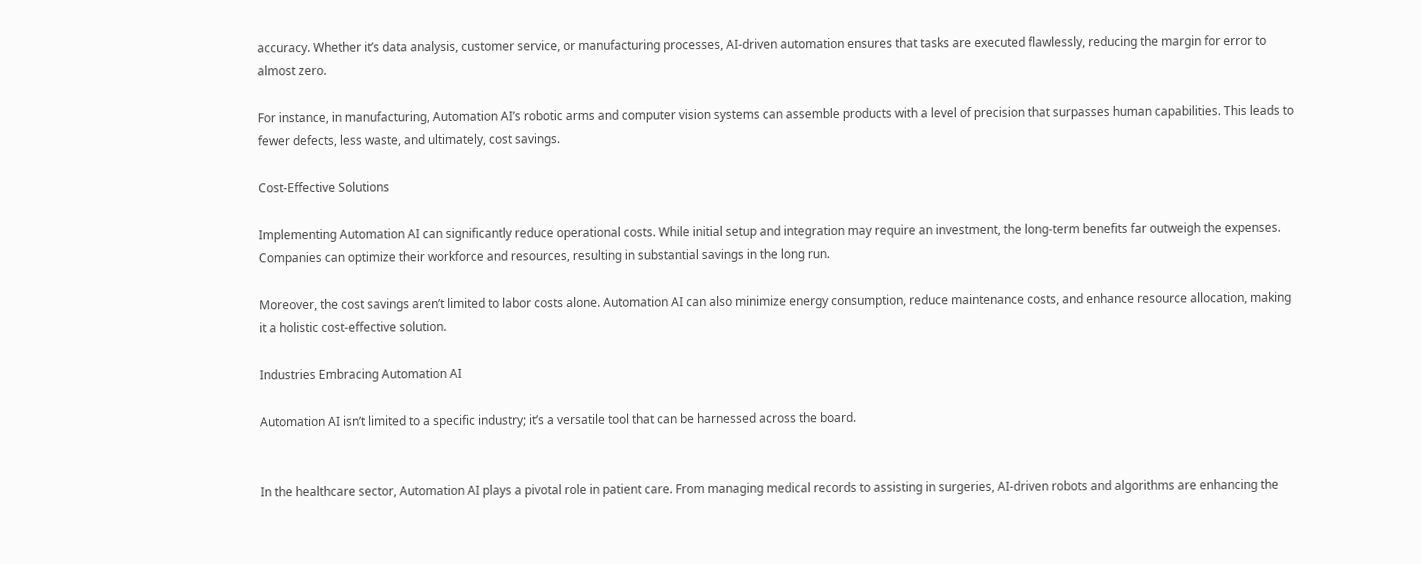accuracy. Whether it’s data analysis, customer service, or manufacturing processes, AI-driven automation ensures that tasks are executed flawlessly, reducing the margin for error to almost zero.

For instance, in manufacturing, Automation AI’s robotic arms and computer vision systems can assemble products with a level of precision that surpasses human capabilities. This leads to fewer defects, less waste, and ultimately, cost savings.

Cost-Effective Solutions

Implementing Automation AI can significantly reduce operational costs. While initial setup and integration may require an investment, the long-term benefits far outweigh the expenses. Companies can optimize their workforce and resources, resulting in substantial savings in the long run.

Moreover, the cost savings aren’t limited to labor costs alone. Automation AI can also minimize energy consumption, reduce maintenance costs, and enhance resource allocation, making it a holistic cost-effective solution.

Industries Embracing Automation AI

Automation AI isn’t limited to a specific industry; it’s a versatile tool that can be harnessed across the board.


In the healthcare sector, Automation AI plays a pivotal role in patient care. From managing medical records to assisting in surgeries, AI-driven robots and algorithms are enhancing the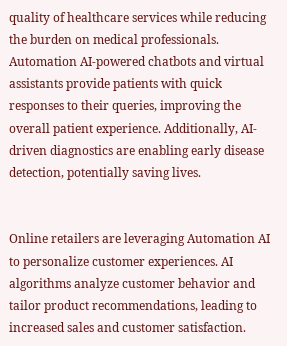quality of healthcare services while reducing the burden on medical professionals. Automation AI-powered chatbots and virtual assistants provide patients with quick responses to their queries, improving the overall patient experience. Additionally, AI-driven diagnostics are enabling early disease detection, potentially saving lives.


Online retailers are leveraging Automation AI to personalize customer experiences. AI algorithms analyze customer behavior and tailor product recommendations, leading to increased sales and customer satisfaction.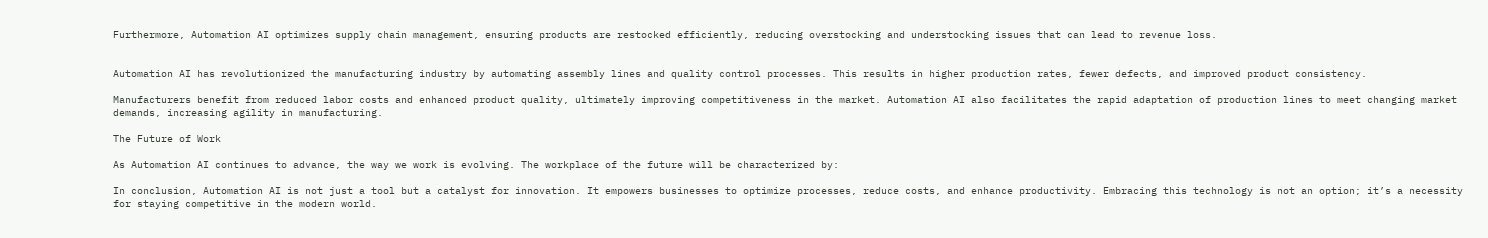Furthermore, Automation AI optimizes supply chain management, ensuring products are restocked efficiently, reducing overstocking and understocking issues that can lead to revenue loss.


Automation AI has revolutionized the manufacturing industry by automating assembly lines and quality control processes. This results in higher production rates, fewer defects, and improved product consistency.

Manufacturers benefit from reduced labor costs and enhanced product quality, ultimately improving competitiveness in the market. Automation AI also facilitates the rapid adaptation of production lines to meet changing market demands, increasing agility in manufacturing.

The Future of Work

As Automation AI continues to advance, the way we work is evolving. The workplace of the future will be characterized by:

In conclusion, Automation AI is not just a tool but a catalyst for innovation. It empowers businesses to optimize processes, reduce costs, and enhance productivity. Embracing this technology is not an option; it’s a necessity for staying competitive in the modern world.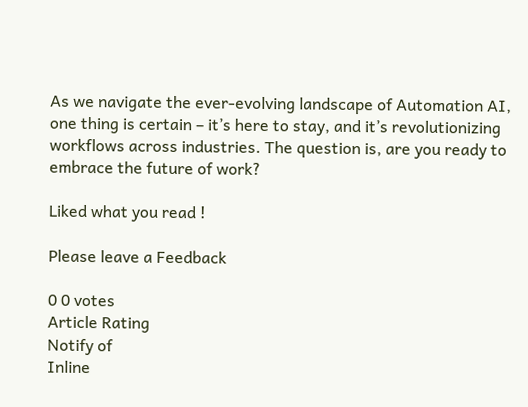As we navigate the ever-evolving landscape of Automation AI, one thing is certain – it’s here to stay, and it’s revolutionizing workflows across industries. The question is, are you ready to embrace the future of work?

Liked what you read !

Please leave a Feedback

0 0 votes
Article Rating
Notify of
Inline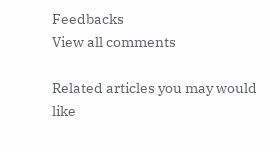Feedbacks
View all comments

Related articles you may would like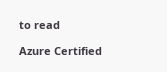to read

Azure Certified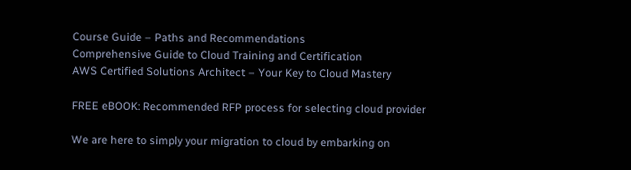Course Guide – Paths and Recommendations
Comprehensive Guide to Cloud Training and Certification
AWS Certified Solutions Architect – Your Key to Cloud Mastery

FREE eBOOK: Recommended RFP process for selecting cloud provider

We are here to simply your migration to cloud by embarking on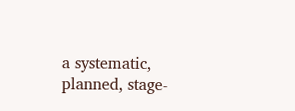a systematic, planned, stage-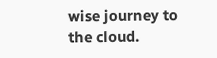wise journey to the cloud.